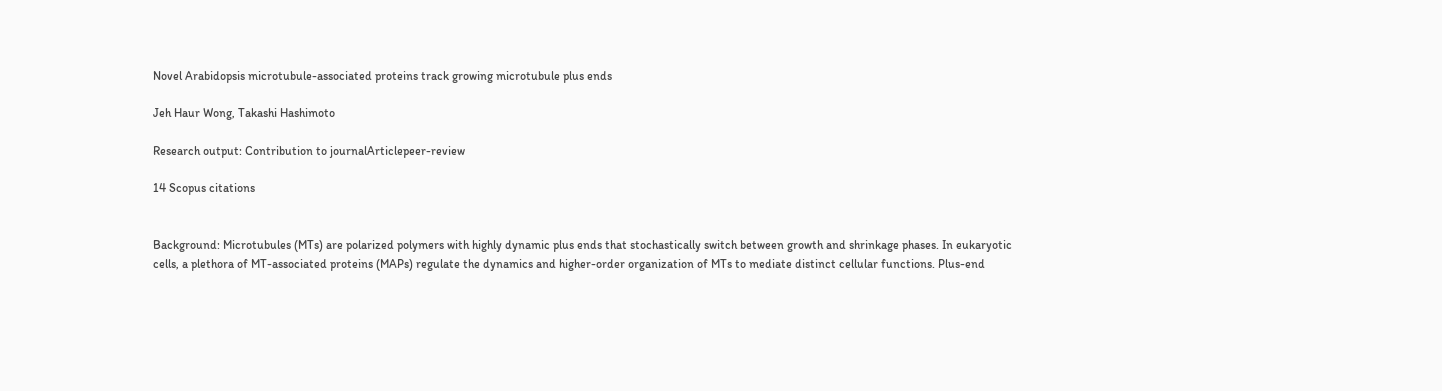Novel Arabidopsis microtubule-associated proteins track growing microtubule plus ends

Jeh Haur Wong, Takashi Hashimoto

Research output: Contribution to journalArticlepeer-review

14 Scopus citations


Background: Microtubules (MTs) are polarized polymers with highly dynamic plus ends that stochastically switch between growth and shrinkage phases. In eukaryotic cells, a plethora of MT-associated proteins (MAPs) regulate the dynamics and higher-order organization of MTs to mediate distinct cellular functions. Plus-end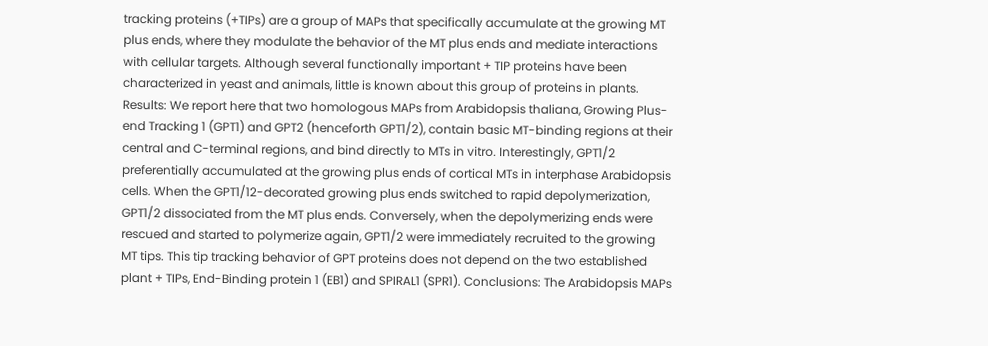tracking proteins (+TIPs) are a group of MAPs that specifically accumulate at the growing MT plus ends, where they modulate the behavior of the MT plus ends and mediate interactions with cellular targets. Although several functionally important + TIP proteins have been characterized in yeast and animals, little is known about this group of proteins in plants. Results: We report here that two homologous MAPs from Arabidopsis thaliana, Growing Plus-end Tracking 1 (GPT1) and GPT2 (henceforth GPT1/2), contain basic MT-binding regions at their central and C-terminal regions, and bind directly to MTs in vitro. Interestingly, GPT1/2 preferentially accumulated at the growing plus ends of cortical MTs in interphase Arabidopsis cells. When the GPT1/12-decorated growing plus ends switched to rapid depolymerization, GPT1/2 dissociated from the MT plus ends. Conversely, when the depolymerizing ends were rescued and started to polymerize again, GPT1/2 were immediately recruited to the growing MT tips. This tip tracking behavior of GPT proteins does not depend on the two established plant + TIPs, End-Binding protein 1 (EB1) and SPIRAL1 (SPR1). Conclusions: The Arabidopsis MAPs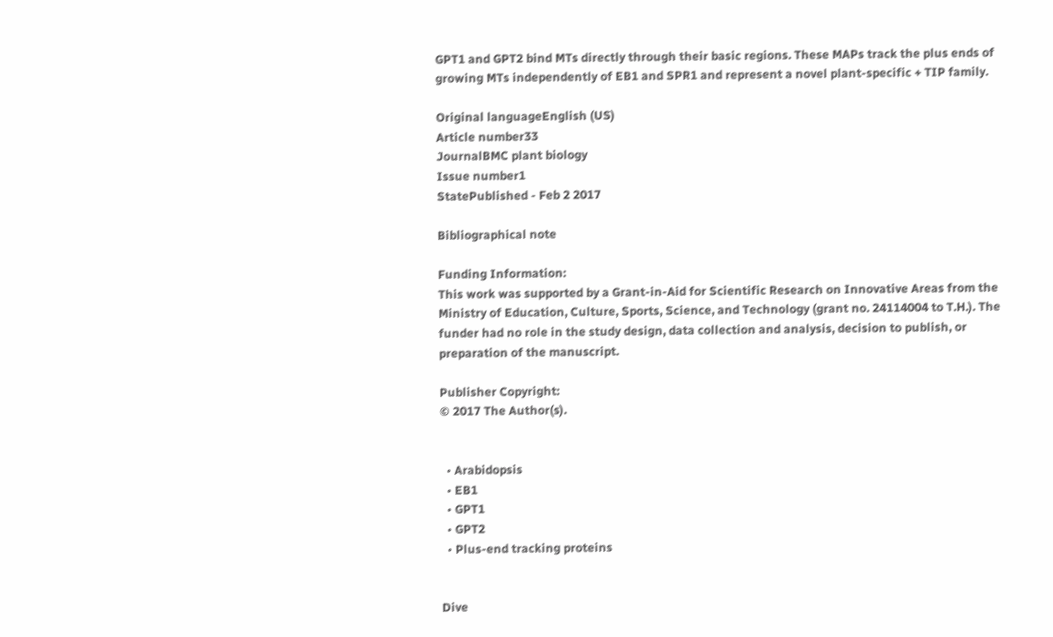GPT1 and GPT2 bind MTs directly through their basic regions. These MAPs track the plus ends of growing MTs independently of EB1 and SPR1 and represent a novel plant-specific + TIP family.

Original languageEnglish (US)
Article number33
JournalBMC plant biology
Issue number1
StatePublished - Feb 2 2017

Bibliographical note

Funding Information:
This work was supported by a Grant-in-Aid for Scientific Research on Innovative Areas from the Ministry of Education, Culture, Sports, Science, and Technology (grant no. 24114004 to T.H.). The funder had no role in the study design, data collection and analysis, decision to publish, or preparation of the manuscript.

Publisher Copyright:
© 2017 The Author(s).


  • Arabidopsis
  • EB1
  • GPT1
  • GPT2
  • Plus-end tracking proteins


Dive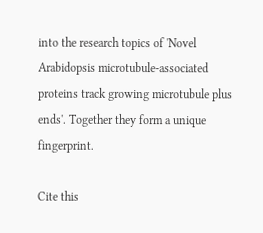into the research topics of 'Novel Arabidopsis microtubule-associated proteins track growing microtubule plus ends'. Together they form a unique fingerprint.

Cite this